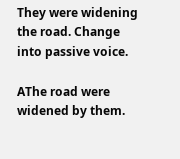They were widening the road. Change into passive voice.

AThe road were widened by them.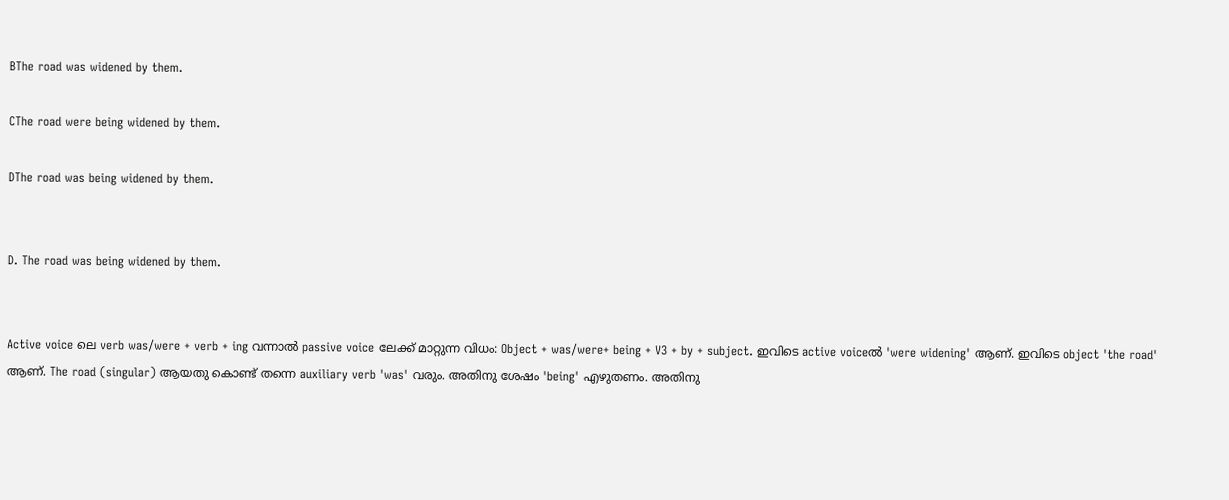BThe road was widened by them.

CThe road were being widened by them.

DThe road was being widened by them.


D. The road was being widened by them.


Active voice ലെ verb was/were + verb + ing വന്നാൽ passive voice ലേക്ക് മാറ്റുന്ന വിധം: Object + was/were+ being + V3 + by + subject. ഇവിടെ active voiceൽ 'were widening' ആണ്. ഇവിടെ object 'the road' ആണ്. The road (singular) ആയതു കൊണ്ട് തന്നെ auxiliary verb 'was' വരും. അതിനു ശേഷം 'being' എഴുതണം. അതിനു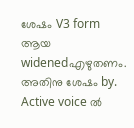ശേഷം V3 form ആയ widenedഎഴുതണം. അതിനു ശേഷം by. Active voice ൽ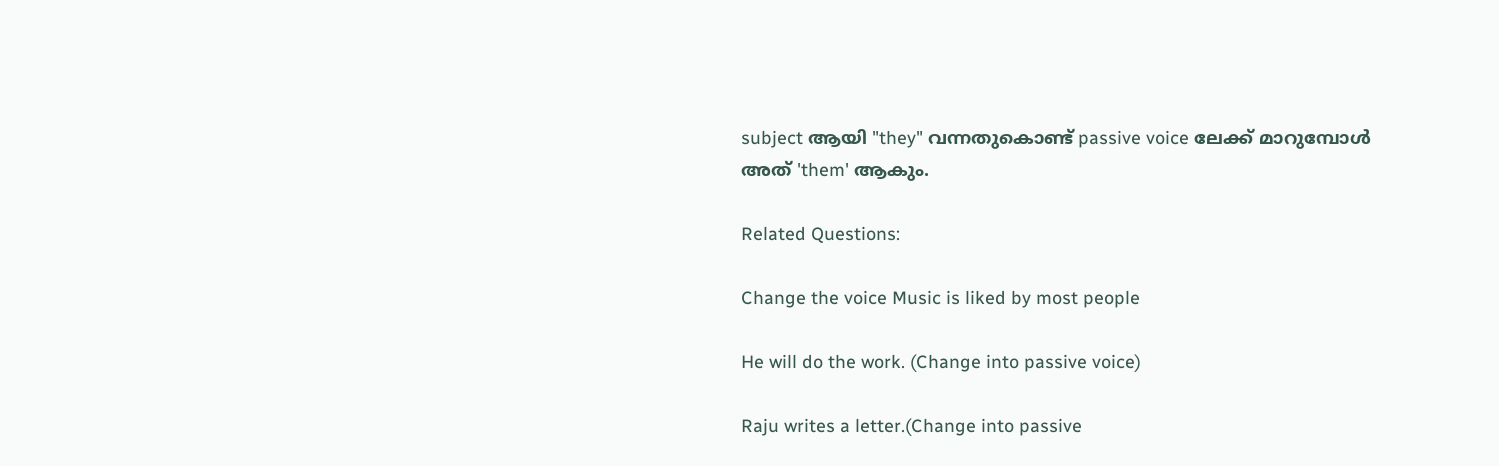subject ആയി "they" വന്നതുകൊണ്ട് passive voice ലേക്ക് മാറുമ്പോൾ അത് 'them' ആകും.

Related Questions:

Change the voice Music is liked by most people

He will do the work. (Change into passive voice)

Raju writes a letter.(Change into passive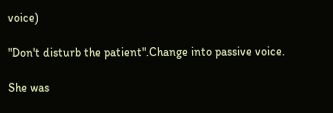voice)

"Don't disturb the patient".Change into passive voice.

She was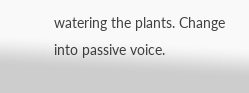watering the plants. Change into passive voice.